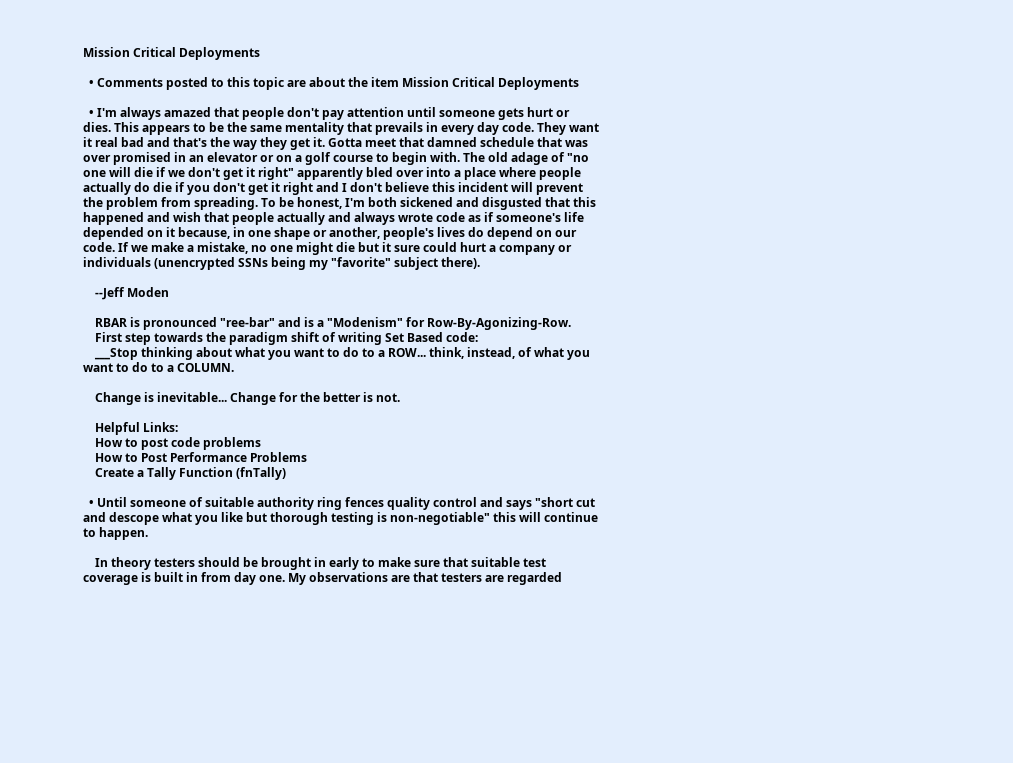Mission Critical Deployments

  • Comments posted to this topic are about the item Mission Critical Deployments

  • I'm always amazed that people don't pay attention until someone gets hurt or dies. This appears to be the same mentality that prevails in every day code. They want it real bad and that's the way they get it. Gotta meet that damned schedule that was over promised in an elevator or on a golf course to begin with. The old adage of "no one will die if we don't get it right" apparently bled over into a place where people actually do die if you don't get it right and I don't believe this incident will prevent the problem from spreading. To be honest, I'm both sickened and disgusted that this happened and wish that people actually and always wrote code as if someone's life depended on it because, in one shape or another, people's lives do depend on our code. If we make a mistake, no one might die but it sure could hurt a company or individuals (unencrypted SSNs being my "favorite" subject there).

    --Jeff Moden

    RBAR is pronounced "ree-bar" and is a "Modenism" for Row-By-Agonizing-Row.
    First step towards the paradigm shift of writing Set Based code:
    ___Stop thinking about what you want to do to a ROW... think, instead, of what you want to do to a COLUMN.

    Change is inevitable... Change for the better is not.

    Helpful Links:
    How to post code problems
    How to Post Performance Problems
    Create a Tally Function (fnTally)

  • Until someone of suitable authority ring fences quality control and says "short cut and descope what you like but thorough testing is non-negotiable" this will continue to happen.

    In theory testers should be brought in early to make sure that suitable test coverage is built in from day one. My observations are that testers are regarded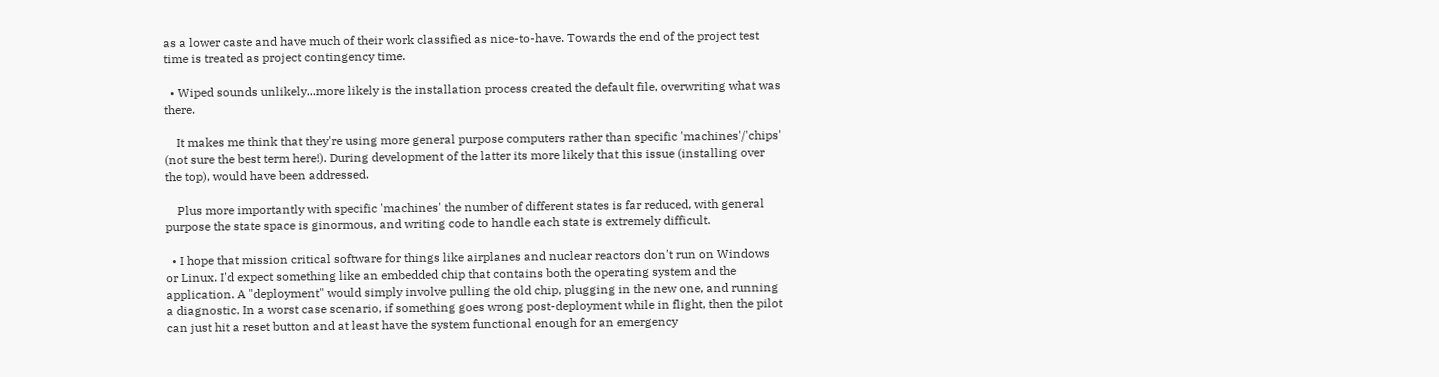as a lower caste and have much of their work classified as nice-to-have. Towards the end of the project test time is treated as project contingency time.

  • Wiped sounds unlikely...more likely is the installation process created the default file, overwriting what was there.

    It makes me think that they're using more general purpose computers rather than specific 'machines'/'chips' (not sure the best term here!). During development of the latter its more likely that this issue (installing over the top), would have been addressed.

    Plus more importantly with specific 'machines' the number of different states is far reduced, with general purpose the state space is ginormous, and writing code to handle each state is extremely difficult.

  • I hope that mission critical software for things like airplanes and nuclear reactors don't run on Windows or Linux. I'd expect something like an embedded chip that contains both the operating system and the application. A "deployment" would simply involve pulling the old chip, plugging in the new one, and running a diagnostic. In a worst case scenario, if something goes wrong post-deployment while in flight, then the pilot can just hit a reset button and at least have the system functional enough for an emergency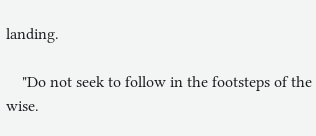landing.

    "Do not seek to follow in the footsteps of the wise.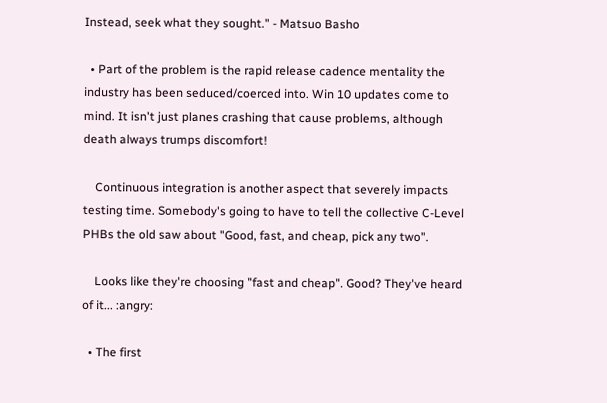Instead, seek what they sought." - Matsuo Basho

  • Part of the problem is the rapid release cadence mentality the industry has been seduced/coerced into. Win 10 updates come to mind. It isn't just planes crashing that cause problems, although death always trumps discomfort!

    Continuous integration is another aspect that severely impacts testing time. Somebody's going to have to tell the collective C-Level PHBs the old saw about "Good, fast, and cheap, pick any two".

    Looks like they're choosing "fast and cheap". Good? They've heard of it... :angry:

  • The first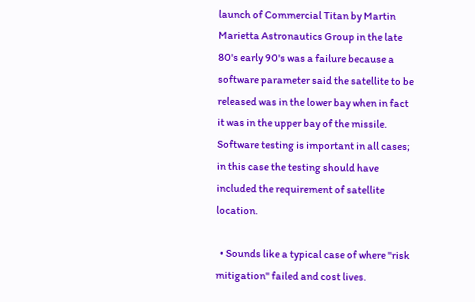launch of Commercial Titan by Martin Marietta Astronautics Group in the late 80's early 90's was a failure because a software parameter said the satellite to be released was in the lower bay when in fact it was in the upper bay of the missile. Software testing is important in all cases; in this case the testing should have included the requirement of satellite location.

  • Sounds like a typical case of where "risk mitigation" failed and cost lives.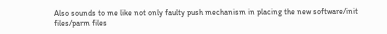Also sounds to me like not only faulty push mechanism in placing the new software/init files/parm files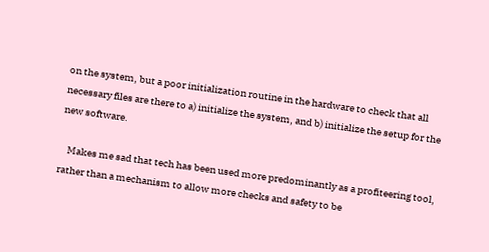on the system, but a poor initialization routine in the hardware to check that all necessary files are there to a) initialize the system, and b) initialize the setup for the new software.

    Makes me sad that tech has been used more predominantly as a profiteering tool, rather than a mechanism to allow more checks and safety to be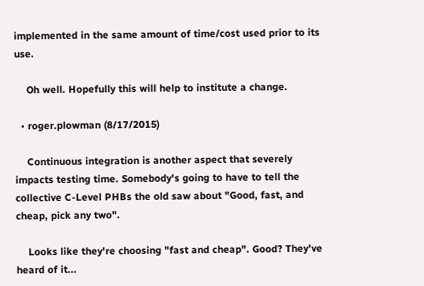implemented in the same amount of time/cost used prior to its use.

    Oh well. Hopefully this will help to institute a change.

  • roger.plowman (8/17/2015)

    Continuous integration is another aspect that severely impacts testing time. Somebody's going to have to tell the collective C-Level PHBs the old saw about "Good, fast, and cheap, pick any two".

    Looks like they're choosing "fast and cheap". Good? They've heard of it...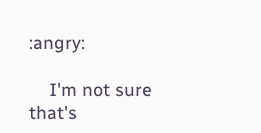:angry:

    I'm not sure that's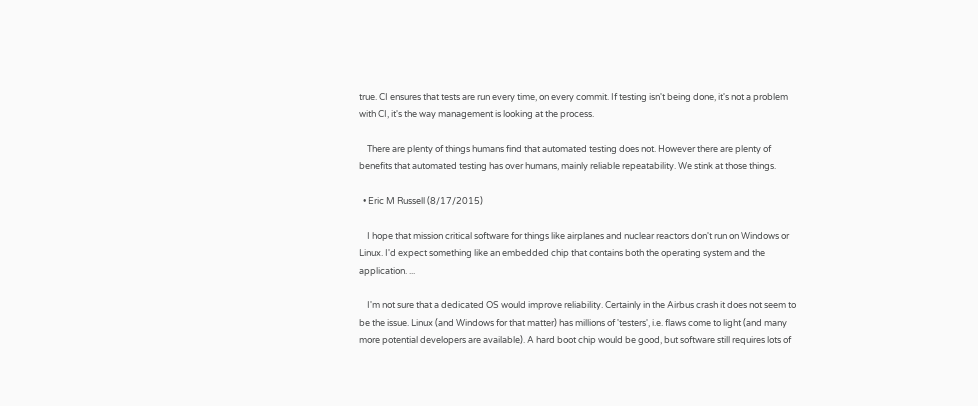true. CI ensures that tests are run every time, on every commit. If testing isn't being done, it's not a problem with CI, it's the way management is looking at the process.

    There are plenty of things humans find that automated testing does not. However there are plenty of benefits that automated testing has over humans, mainly reliable repeatability. We stink at those things.

  • Eric M Russell (8/17/2015)

    I hope that mission critical software for things like airplanes and nuclear reactors don't run on Windows or Linux. I'd expect something like an embedded chip that contains both the operating system and the application. ...

    I'm not sure that a dedicated OS would improve reliability. Certainly in the Airbus crash it does not seem to be the issue. Linux (and Windows for that matter) has millions of 'testers', i.e. flaws come to light (and many more potential developers are available). A hard boot chip would be good, but software still requires lots of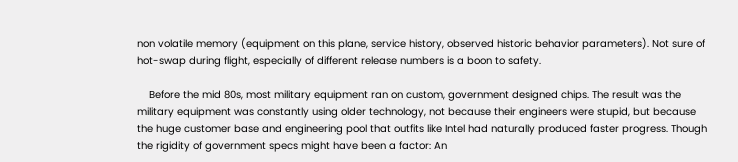non volatile memory (equipment on this plane, service history, observed historic behavior parameters). Not sure of hot-swap during flight, especially of different release numbers is a boon to safety.

    Before the mid 80s, most military equipment ran on custom, government designed chips. The result was the military equipment was constantly using older technology, not because their engineers were stupid, but because the huge customer base and engineering pool that outfits like Intel had naturally produced faster progress. Though the rigidity of government specs might have been a factor: An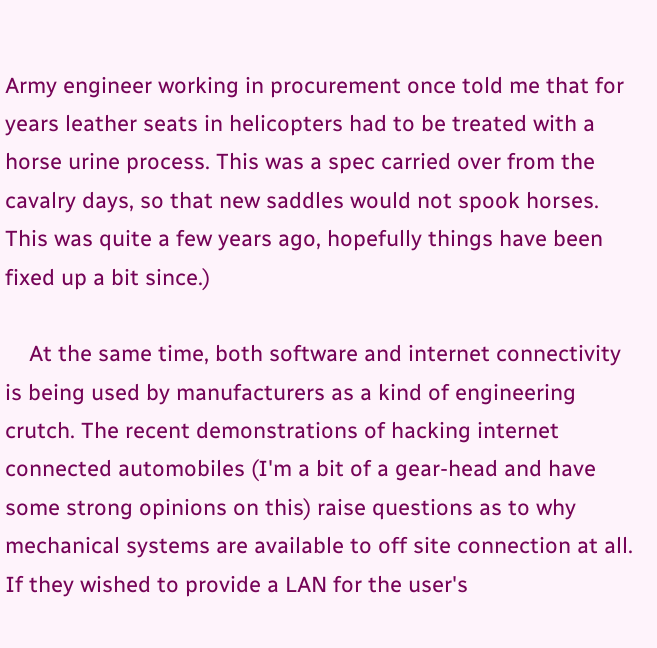Army engineer working in procurement once told me that for years leather seats in helicopters had to be treated with a horse urine process. This was a spec carried over from the cavalry days, so that new saddles would not spook horses. This was quite a few years ago, hopefully things have been fixed up a bit since.)

    At the same time, both software and internet connectivity is being used by manufacturers as a kind of engineering crutch. The recent demonstrations of hacking internet connected automobiles (I'm a bit of a gear-head and have some strong opinions on this) raise questions as to why mechanical systems are available to off site connection at all. If they wished to provide a LAN for the user's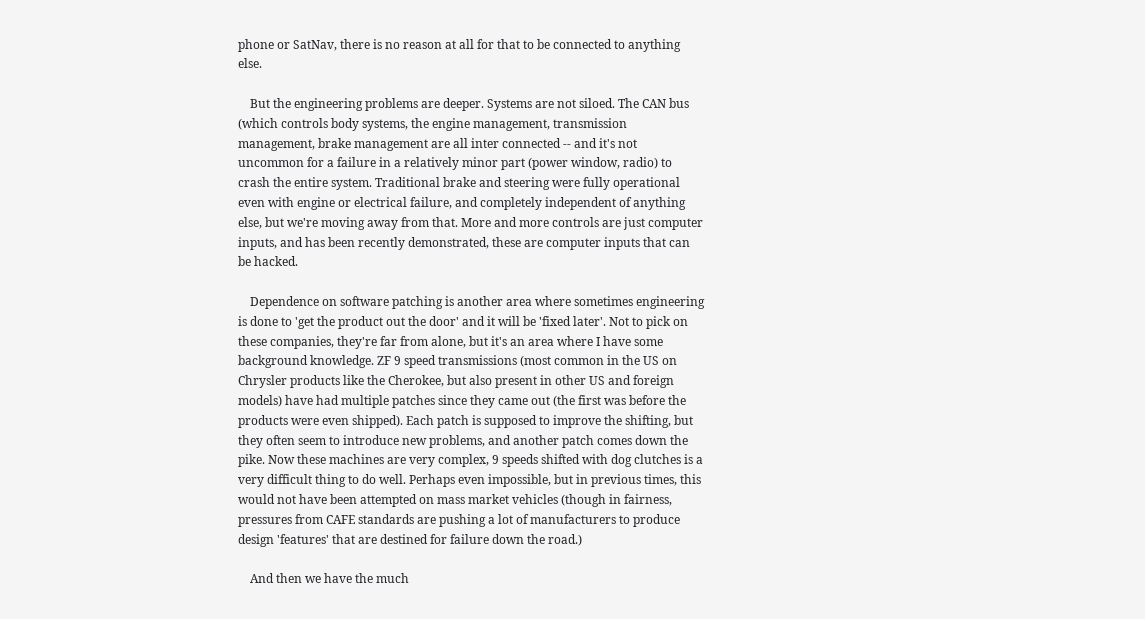phone or SatNav, there is no reason at all for that to be connected to anything else.

    But the engineering problems are deeper. Systems are not siloed. The CAN bus (which controls body systems, the engine management, transmission management, brake management are all inter connected -- and it's not uncommon for a failure in a relatively minor part (power window, radio) to crash the entire system. Traditional brake and steering were fully operational even with engine or electrical failure, and completely independent of anything else, but we're moving away from that. More and more controls are just computer inputs, and has been recently demonstrated, these are computer inputs that can be hacked.

    Dependence on software patching is another area where sometimes engineering is done to 'get the product out the door' and it will be 'fixed later'. Not to pick on these companies, they're far from alone, but it's an area where I have some background knowledge. ZF 9 speed transmissions (most common in the US on Chrysler products like the Cherokee, but also present in other US and foreign models) have had multiple patches since they came out (the first was before the products were even shipped). Each patch is supposed to improve the shifting, but they often seem to introduce new problems, and another patch comes down the pike. Now these machines are very complex, 9 speeds shifted with dog clutches is a very difficult thing to do well. Perhaps even impossible, but in previous times, this would not have been attempted on mass market vehicles (though in fairness, pressures from CAFE standards are pushing a lot of manufacturers to produce design 'features' that are destined for failure down the road.)

    And then we have the much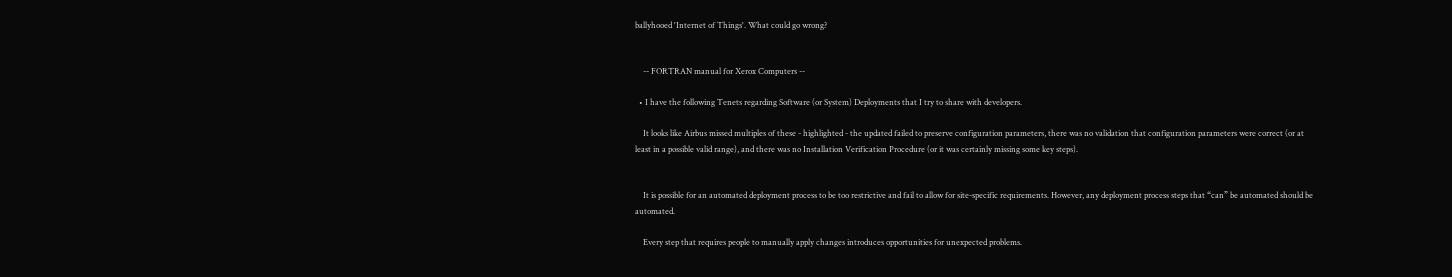ballyhooed 'Internet of Things'. What could go wrong?


    -- FORTRAN manual for Xerox Computers --

  • I have the following Tenets regarding Software (or System) Deployments that I try to share with developers.

    It looks like Airbus missed multiples of these - highlighted - the updated failed to preserve configuration parameters, there was no validation that configuration parameters were correct (or at least in a possible valid range), and there was no Installation Verification Procedure (or it was certainly missing some key steps).


    It is possible for an automated deployment process to be too restrictive and fail to allow for site-specific requirements. However, any deployment process steps that “can” be automated should be automated.

    Every step that requires people to manually apply changes introduces opportunities for unexpected problems.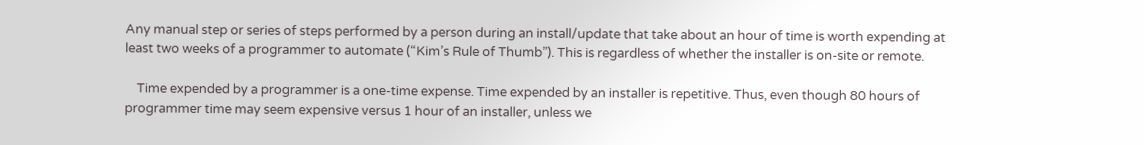Any manual step or series of steps performed by a person during an install/update that take about an hour of time is worth expending at least two weeks of a programmer to automate (“Kim’s Rule of Thumb”). This is regardless of whether the installer is on-site or remote.

    Time expended by a programmer is a one-time expense. Time expended by an installer is repetitive. Thus, even though 80 hours of programmer time may seem expensive versus 1 hour of an installer, unless we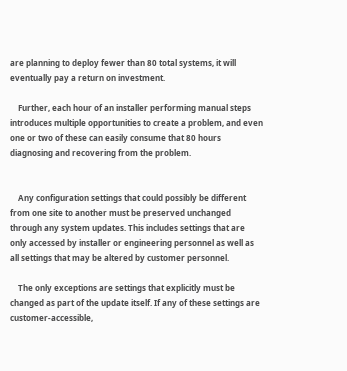are planning to deploy fewer than 80 total systems, it will eventually pay a return on investment.

    Further, each hour of an installer performing manual steps introduces multiple opportunities to create a problem, and even one or two of these can easily consume that 80 hours diagnosing and recovering from the problem.


    Any configuration settings that could possibly be different from one site to another must be preserved unchanged through any system updates. This includes settings that are only accessed by installer or engineering personnel as well as all settings that may be altered by customer personnel.

    The only exceptions are settings that explicitly must be changed as part of the update itself. If any of these settings are customer-accessible,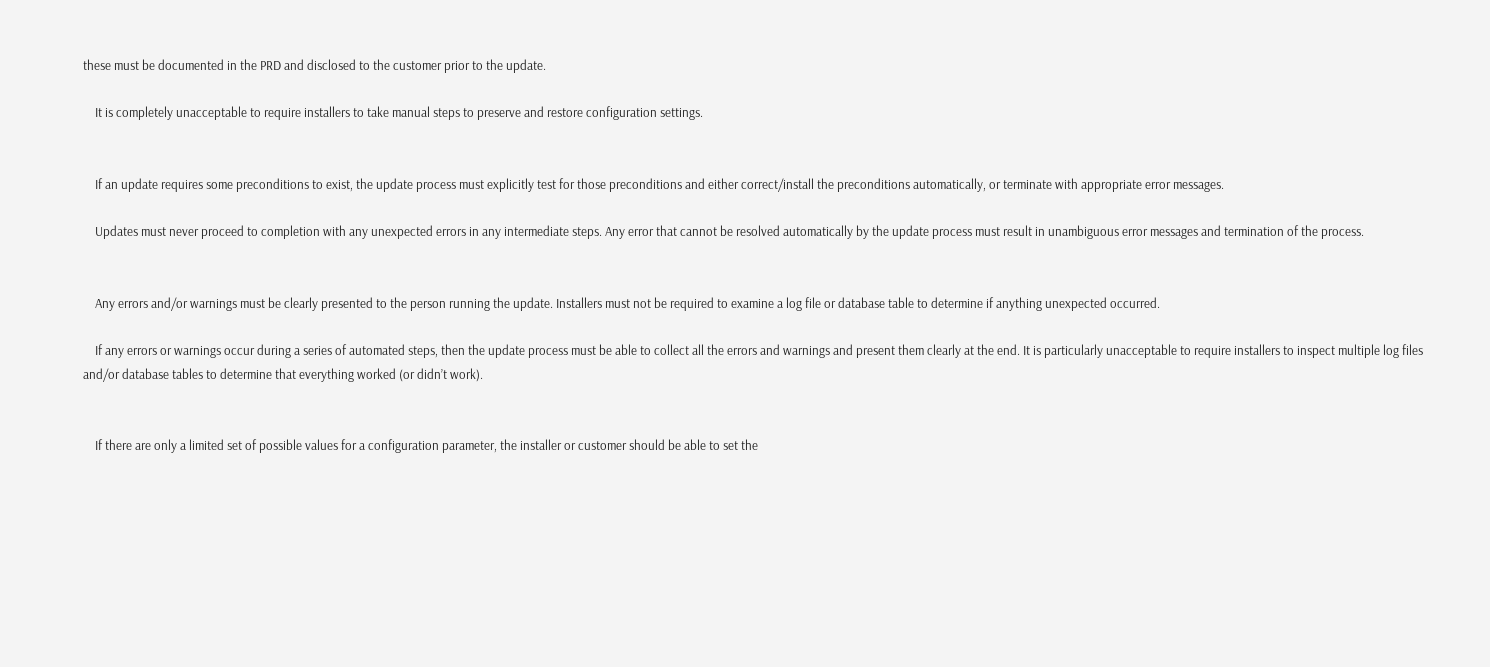these must be documented in the PRD and disclosed to the customer prior to the update.

    It is completely unacceptable to require installers to take manual steps to preserve and restore configuration settings.


    If an update requires some preconditions to exist, the update process must explicitly test for those preconditions and either correct/install the preconditions automatically, or terminate with appropriate error messages.

    Updates must never proceed to completion with any unexpected errors in any intermediate steps. Any error that cannot be resolved automatically by the update process must result in unambiguous error messages and termination of the process.


    Any errors and/or warnings must be clearly presented to the person running the update. Installers must not be required to examine a log file or database table to determine if anything unexpected occurred.

    If any errors or warnings occur during a series of automated steps, then the update process must be able to collect all the errors and warnings and present them clearly at the end. It is particularly unacceptable to require installers to inspect multiple log files and/or database tables to determine that everything worked (or didn’t work).


    If there are only a limited set of possible values for a configuration parameter, the installer or customer should be able to set the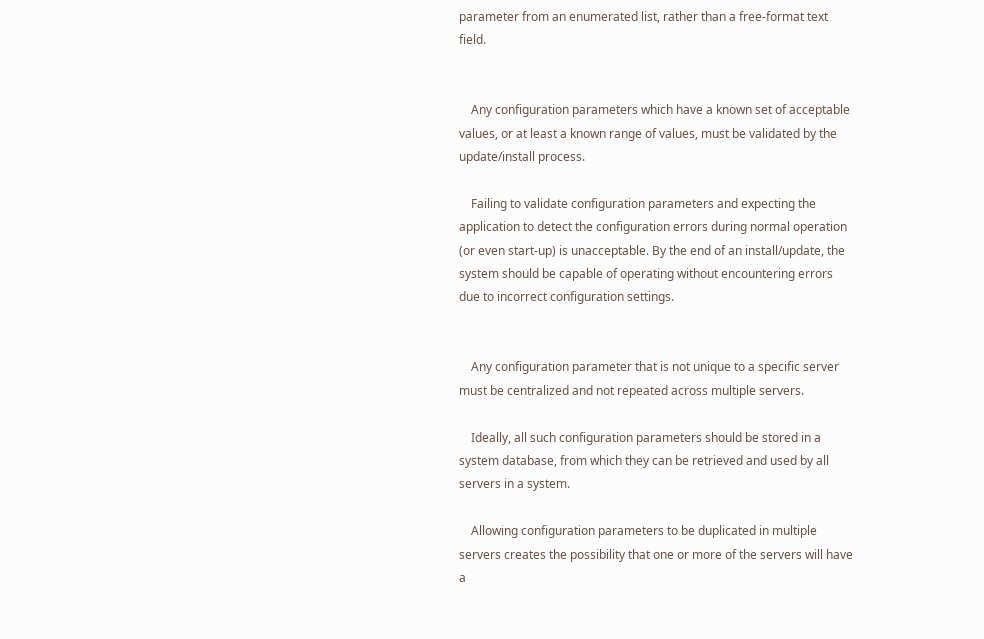parameter from an enumerated list, rather than a free-format text field.


    Any configuration parameters which have a known set of acceptable values, or at least a known range of values, must be validated by the update/install process.

    Failing to validate configuration parameters and expecting the application to detect the configuration errors during normal operation (or even start-up) is unacceptable. By the end of an install/update, the system should be capable of operating without encountering errors due to incorrect configuration settings.


    Any configuration parameter that is not unique to a specific server must be centralized and not repeated across multiple servers.

    Ideally, all such configuration parameters should be stored in a system database, from which they can be retrieved and used by all servers in a system.

    Allowing configuration parameters to be duplicated in multiple servers creates the possibility that one or more of the servers will have a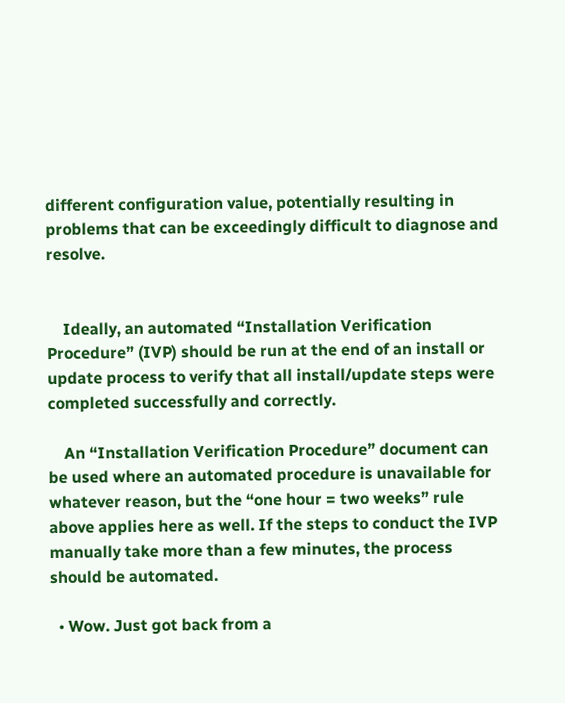different configuration value, potentially resulting in problems that can be exceedingly difficult to diagnose and resolve.


    Ideally, an automated “Installation Verification Procedure” (IVP) should be run at the end of an install or update process to verify that all install/update steps were completed successfully and correctly.

    An “Installation Verification Procedure” document can be used where an automated procedure is unavailable for whatever reason, but the “one hour = two weeks” rule above applies here as well. If the steps to conduct the IVP manually take more than a few minutes, the process should be automated.

  • Wow. Just got back from a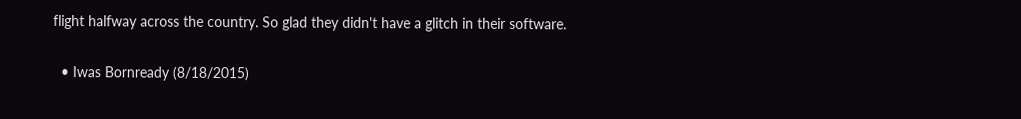flight halfway across the country. So glad they didn't have a glitch in their software.

  • Iwas Bornready (8/18/2015)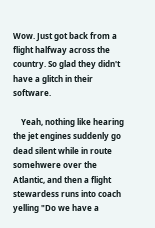Wow. Just got back from a flight halfway across the country. So glad they didn't have a glitch in their software.

    Yeah, nothing like hearing the jet engines suddenly go dead silent while in route somehwere over the Atlantic, and then a flight stewardess runs into coach yelling "Do we have a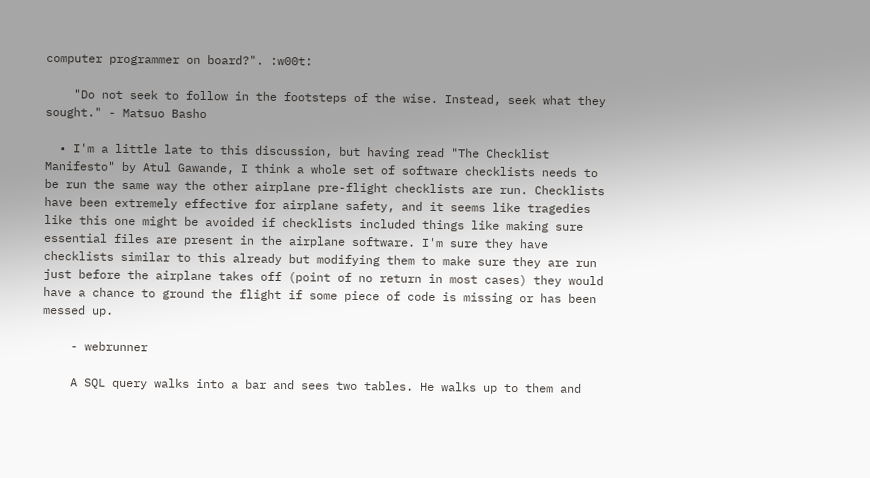computer programmer on board?". :w00t:

    "Do not seek to follow in the footsteps of the wise. Instead, seek what they sought." - Matsuo Basho

  • I'm a little late to this discussion, but having read "The Checklist Manifesto" by Atul Gawande, I think a whole set of software checklists needs to be run the same way the other airplane pre-flight checklists are run. Checklists have been extremely effective for airplane safety, and it seems like tragedies like this one might be avoided if checklists included things like making sure essential files are present in the airplane software. I'm sure they have checklists similar to this already but modifying them to make sure they are run just before the airplane takes off (point of no return in most cases) they would have a chance to ground the flight if some piece of code is missing or has been messed up.

    - webrunner

    A SQL query walks into a bar and sees two tables. He walks up to them and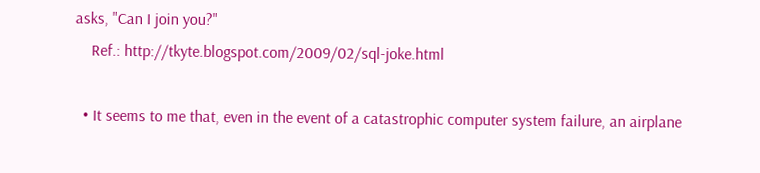asks, "Can I join you?"
    Ref.: http://tkyte.blogspot.com/2009/02/sql-joke.html

  • It seems to me that, even in the event of a catastrophic computer system failure, an airplane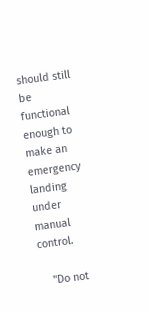should still be functional enough to make an emergency landing under manual control.

    "Do not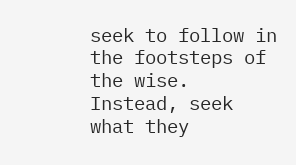seek to follow in the footsteps of the wise. Instead, seek what they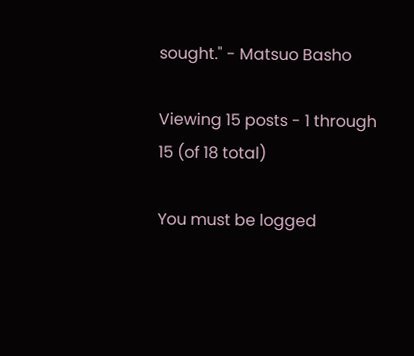sought." - Matsuo Basho

Viewing 15 posts - 1 through 15 (of 18 total)

You must be logged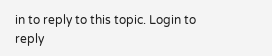in to reply to this topic. Login to reply